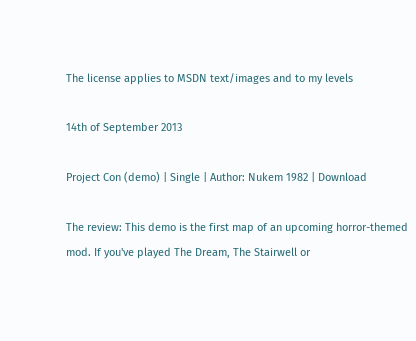The license applies to MSDN text/images and to my levels

14th of September 2013

Project Con (demo) | Single | Author: Nukem 1982 | Download

The review: This demo is the first map of an upcoming horror-themed mod. If you've played The Dream, The Stairwell or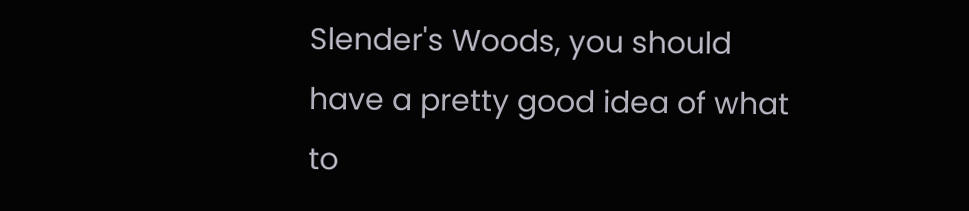Slender's Woods, you should have a pretty good idea of what to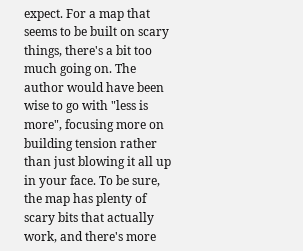expect. For a map that seems to be built on scary things, there's a bit too much going on. The author would have been wise to go with "less is more", focusing more on building tension rather than just blowing it all up in your face. To be sure, the map has plenty of scary bits that actually work, and there's more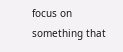focus on something that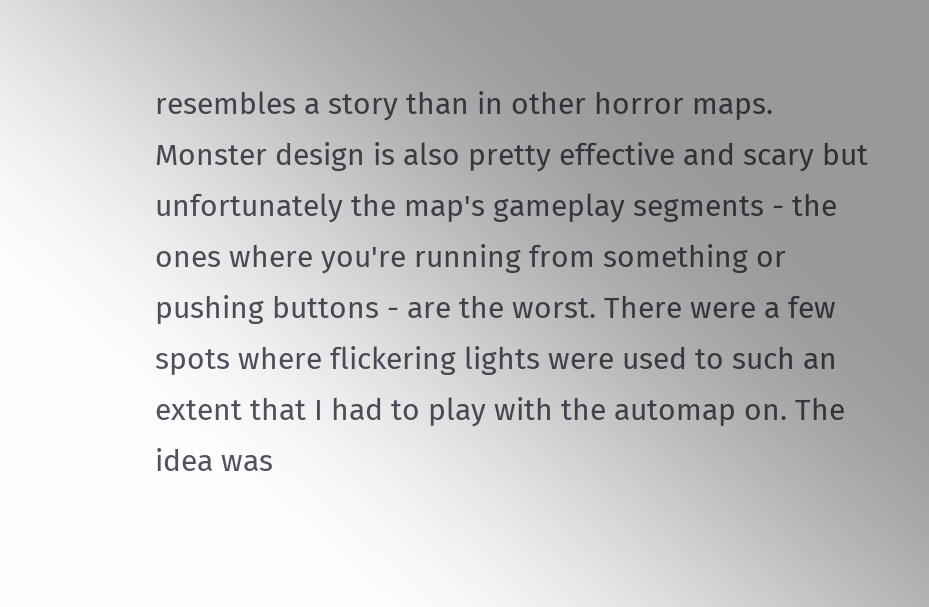resembles a story than in other horror maps. Monster design is also pretty effective and scary but unfortunately the map's gameplay segments - the ones where you're running from something or pushing buttons - are the worst. There were a few spots where flickering lights were used to such an extent that I had to play with the automap on. The idea was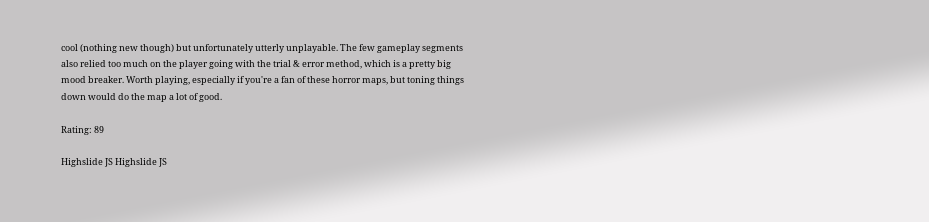cool (nothing new though) but unfortunately utterly unplayable. The few gameplay segments also relied too much on the player going with the trial & error method, which is a pretty big mood breaker. Worth playing, especially if you're a fan of these horror maps, but toning things down would do the map a lot of good.

Rating: 89

Highslide JS Highslide JS